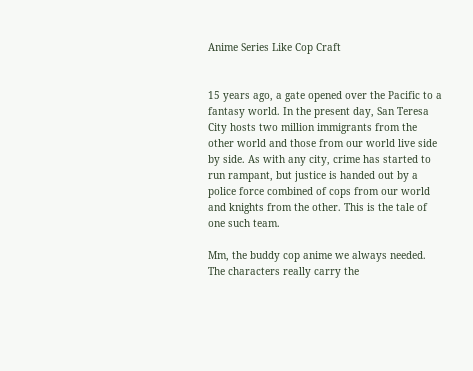Anime Series Like Cop Craft


15 years ago, a gate opened over the Pacific to a fantasy world. In the present day, San Teresa City hosts two million immigrants from the other world and those from our world live side by side. As with any city, crime has started to run rampant, but justice is handed out by a police force combined of cops from our world and knights from the other. This is the tale of one such team.

Mm, the buddy cop anime we always needed. The characters really carry the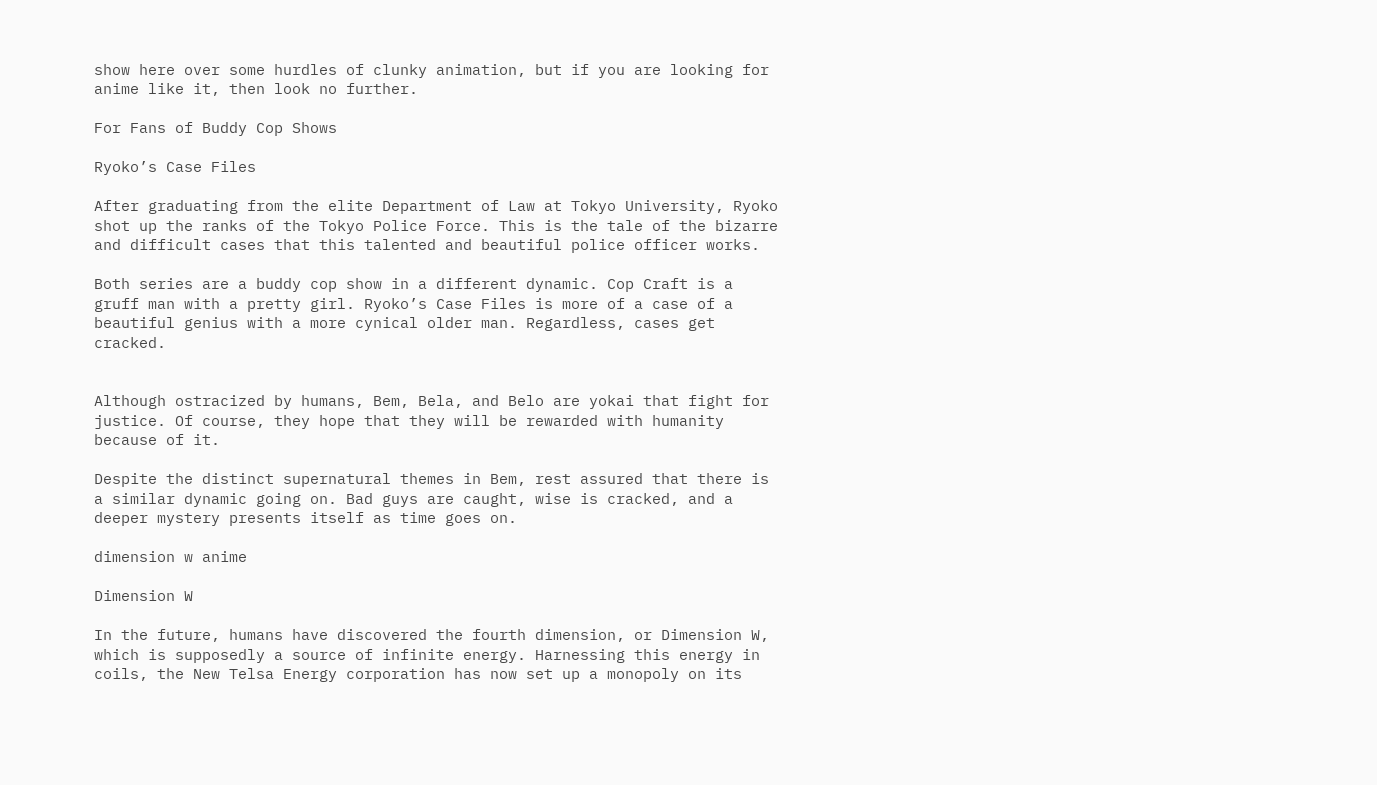show here over some hurdles of clunky animation, but if you are looking for anime like it, then look no further.

For Fans of Buddy Cop Shows

Ryoko’s Case Files

After graduating from the elite Department of Law at Tokyo University, Ryoko shot up the ranks of the Tokyo Police Force. This is the tale of the bizarre and difficult cases that this talented and beautiful police officer works.

Both series are a buddy cop show in a different dynamic. Cop Craft is a gruff man with a pretty girl. Ryoko’s Case Files is more of a case of a beautiful genius with a more cynical older man. Regardless, cases get cracked.


Although ostracized by humans, Bem, Bela, and Belo are yokai that fight for justice. Of course, they hope that they will be rewarded with humanity because of it.

Despite the distinct supernatural themes in Bem, rest assured that there is a similar dynamic going on. Bad guys are caught, wise is cracked, and a deeper mystery presents itself as time goes on.

dimension w anime

Dimension W

In the future, humans have discovered the fourth dimension, or Dimension W, which is supposedly a source of infinite energy. Harnessing this energy in coils, the New Telsa Energy corporation has now set up a monopoly on its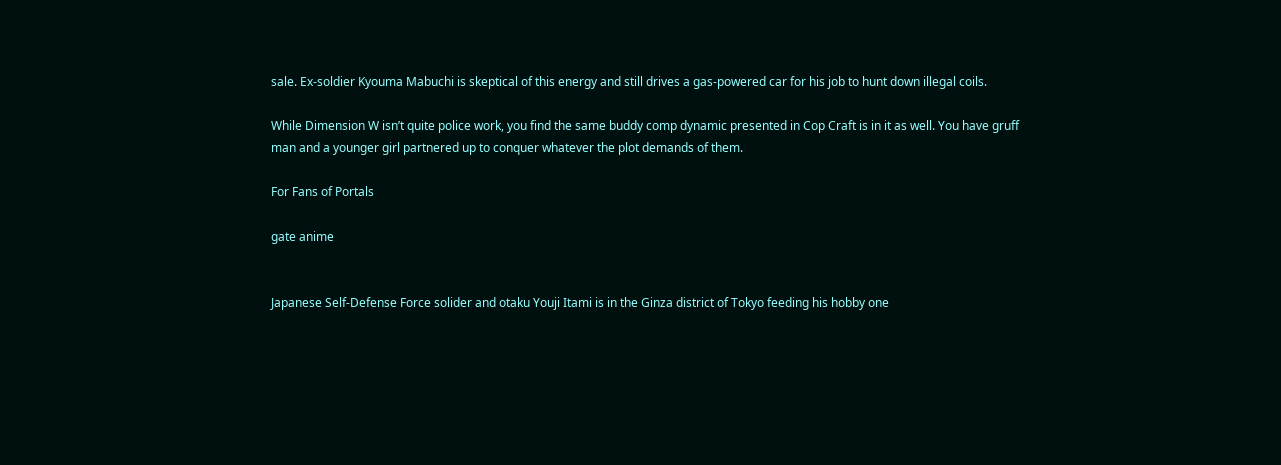sale. Ex-soldier Kyouma Mabuchi is skeptical of this energy and still drives a gas-powered car for his job to hunt down illegal coils.

While Dimension W isn’t quite police work, you find the same buddy comp dynamic presented in Cop Craft is in it as well. You have gruff man and a younger girl partnered up to conquer whatever the plot demands of them.

For Fans of Portals

gate anime


Japanese Self-Defense Force solider and otaku Youji Itami is in the Ginza district of Tokyo feeding his hobby one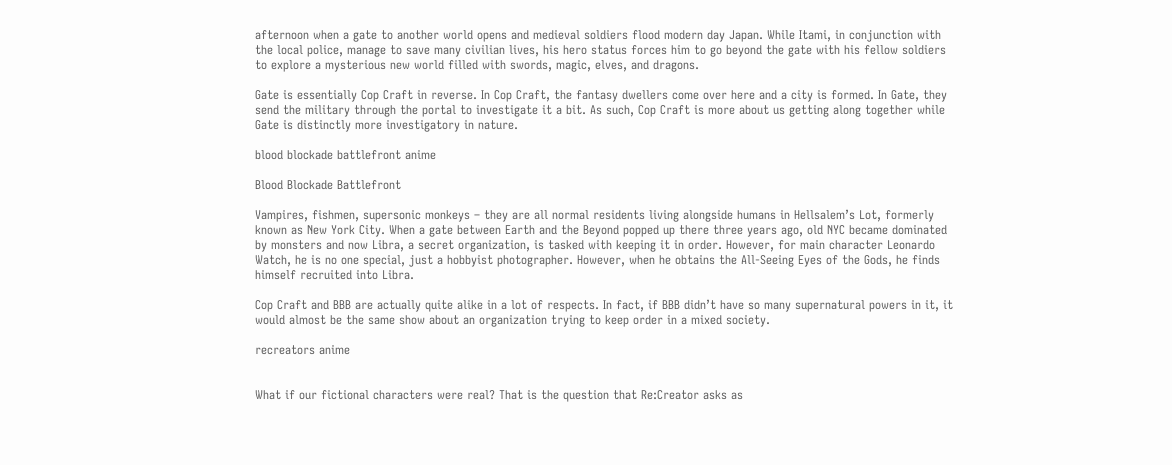afternoon when a gate to another world opens and medieval soldiers flood modern day Japan. While Itami, in conjunction with the local police, manage to save many civilian lives, his hero status forces him to go beyond the gate with his fellow soldiers to explore a mysterious new world filled with swords, magic, elves, and dragons.

Gate is essentially Cop Craft in reverse. In Cop Craft, the fantasy dwellers come over here and a city is formed. In Gate, they send the military through the portal to investigate it a bit. As such, Cop Craft is more about us getting along together while Gate is distinctly more investigatory in nature.

blood blockade battlefront anime

Blood Blockade Battlefront

Vampires, fishmen, supersonic monkeys – they are all normal residents living alongside humans in Hellsalem’s Lot, formerly known as New York City. When a gate between Earth and the Beyond popped up there three years ago, old NYC became dominated by monsters and now Libra, a secret organization, is tasked with keeping it in order. However, for main character Leonardo Watch, he is no one special, just a hobbyist photographer. However, when he obtains the All-Seeing Eyes of the Gods, he finds himself recruited into Libra.

Cop Craft and BBB are actually quite alike in a lot of respects. In fact, if BBB didn’t have so many supernatural powers in it, it would almost be the same show about an organization trying to keep order in a mixed society.

recreators anime


What if our fictional characters were real? That is the question that Re:Creator asks as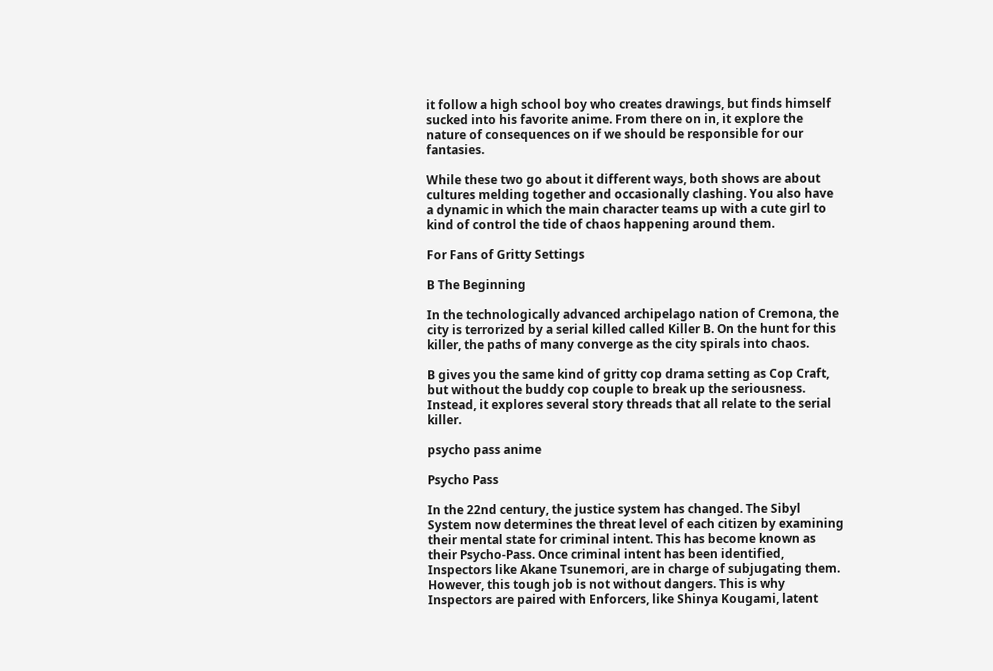it follow a high school boy who creates drawings, but finds himself sucked into his favorite anime. From there on in, it explore the nature of consequences on if we should be responsible for our fantasies.

While these two go about it different ways, both shows are about cultures melding together and occasionally clashing. You also have a dynamic in which the main character teams up with a cute girl to kind of control the tide of chaos happening around them.

For Fans of Gritty Settings

B The Beginning

In the technologically advanced archipelago nation of Cremona, the city is terrorized by a serial killed called Killer B. On the hunt for this killer, the paths of many converge as the city spirals into chaos.

B gives you the same kind of gritty cop drama setting as Cop Craft, but without the buddy cop couple to break up the seriousness. Instead, it explores several story threads that all relate to the serial killer.

psycho pass anime

Psycho Pass

In the 22nd century, the justice system has changed. The Sibyl System now determines the threat level of each citizen by examining their mental state for criminal intent. This has become known as their Psycho-Pass. Once criminal intent has been identified, Inspectors like Akane Tsunemori, are in charge of subjugating them. However, this tough job is not without dangers. This is why Inspectors are paired with Enforcers, like Shinya Kougami, latent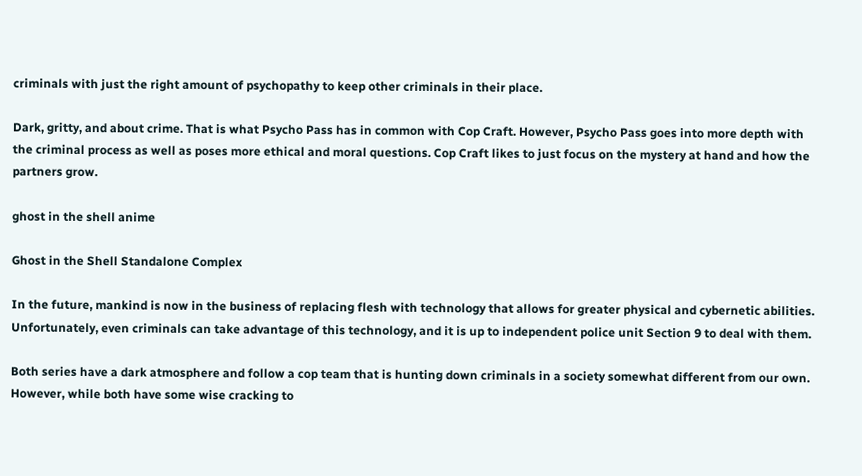criminals with just the right amount of psychopathy to keep other criminals in their place.

Dark, gritty, and about crime. That is what Psycho Pass has in common with Cop Craft. However, Psycho Pass goes into more depth with the criminal process as well as poses more ethical and moral questions. Cop Craft likes to just focus on the mystery at hand and how the partners grow.

ghost in the shell anime

Ghost in the Shell Standalone Complex

In the future, mankind is now in the business of replacing flesh with technology that allows for greater physical and cybernetic abilities. Unfortunately, even criminals can take advantage of this technology, and it is up to independent police unit Section 9 to deal with them.

Both series have a dark atmosphere and follow a cop team that is hunting down criminals in a society somewhat different from our own. However, while both have some wise cracking to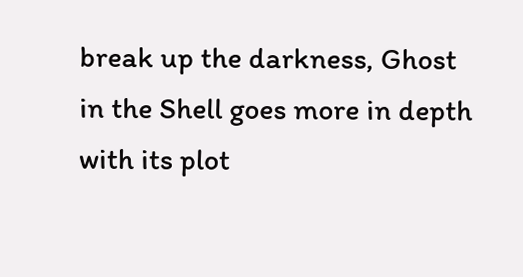break up the darkness, Ghost in the Shell goes more in depth with its plot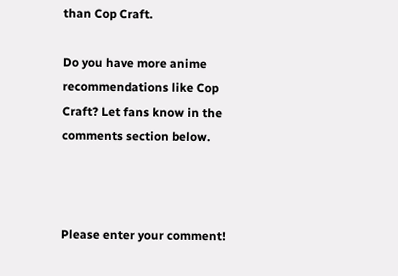than Cop Craft.

Do you have more anime recommendations like Cop Craft? Let fans know in the comments section below.



Please enter your comment!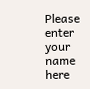Please enter your name here